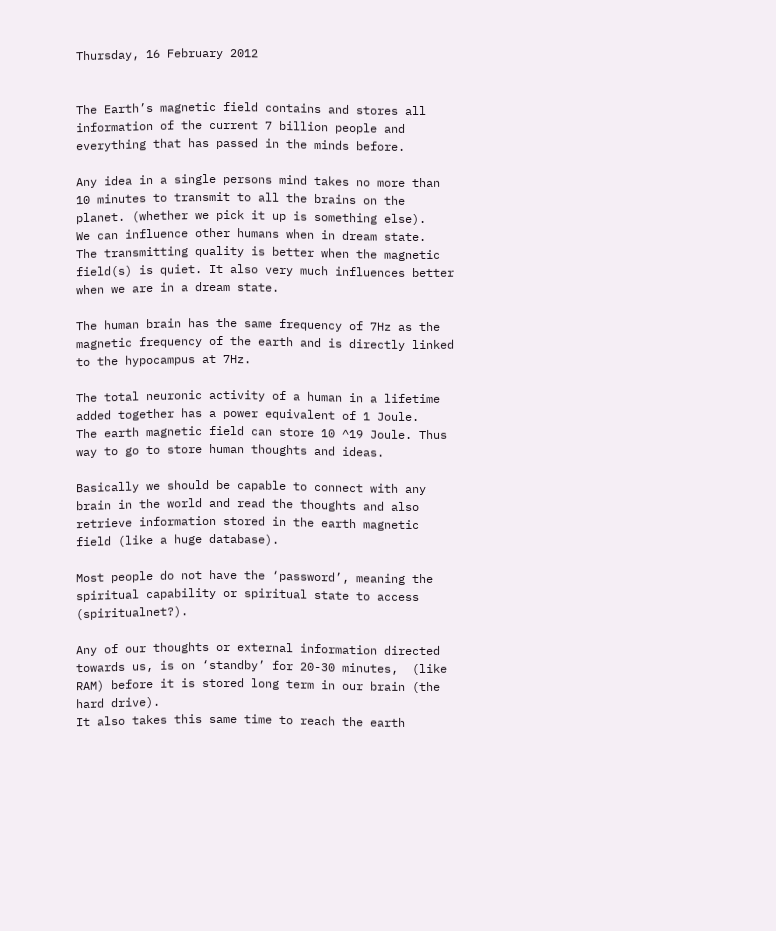Thursday, 16 February 2012


The Earth’s magnetic field contains and stores all information of the current 7 billion people and everything that has passed in the minds before.

Any idea in a single persons mind takes no more than 10 minutes to transmit to all the brains on the planet. (whether we pick it up is something else).
We can influence other humans when in dream state.
The transmitting quality is better when the magnetic field(s) is quiet. It also very much influences better when we are in a dream state.

The human brain has the same frequency of 7Hz as the magnetic frequency of the earth and is directly linked to the hypocampus at 7Hz.

The total neuronic activity of a human in a lifetime added together has a power equivalent of 1 Joule.
The earth magnetic field can store 10 ^19 Joule. Thus way to go to store human thoughts and ideas.

Basically we should be capable to connect with any brain in the world and read the thoughts and also retrieve information stored in the earth magnetic field (like a huge database).

Most people do not have the ‘password’, meaning the spiritual capability or spiritual state to access (spiritualnet?).

Any of our thoughts or external information directed towards us, is on ‘standby’ for 20-30 minutes,  (like RAM) before it is stored long term in our brain (the hard drive).
It also takes this same time to reach the earth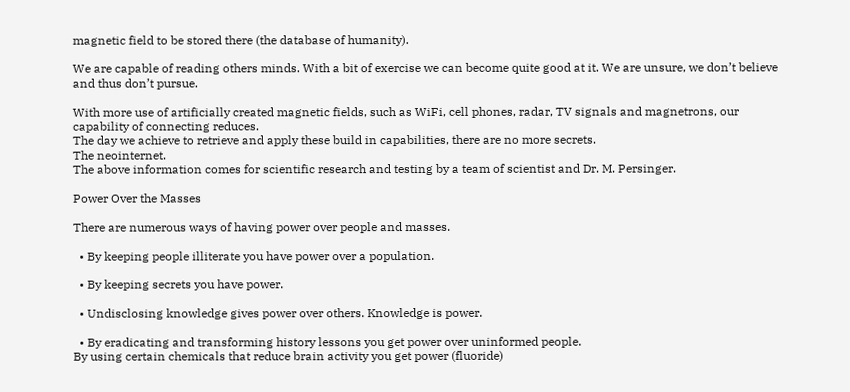magnetic field to be stored there (the database of humanity).

We are capable of reading others minds. With a bit of exercise we can become quite good at it. We are unsure, we don’t believe and thus don’t pursue.

With more use of artificially created magnetic fields, such as WiFi, cell phones, radar, TV signals and magnetrons, our capability of connecting reduces.
The day we achieve to retrieve and apply these build in capabilities, there are no more secrets.
The neointernet.
The above information comes for scientific research and testing by a team of scientist and Dr. M. Persinger.

Power Over the Masses

There are numerous ways of having power over people and masses.

  • By keeping people illiterate you have power over a population.

  • By keeping secrets you have power.

  • Undisclosing knowledge gives power over others. Knowledge is power.

  • By eradicating and transforming history lessons you get power over uninformed people.
By using certain chemicals that reduce brain activity you get power (fluoride)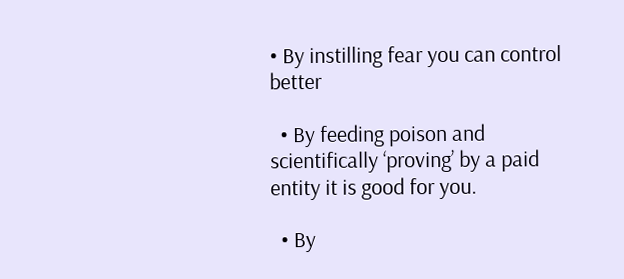• By instilling fear you can control better

  • By feeding poison and scientifically ‘proving’ by a paid entity it is good for you.

  • By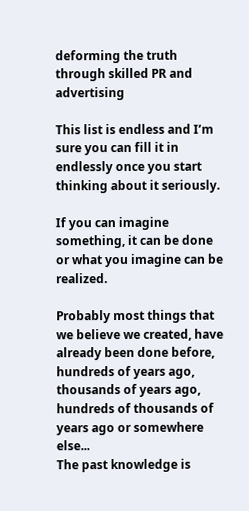deforming the truth through skilled PR and advertising

This list is endless and I’m sure you can fill it in endlessly once you start thinking about it seriously.

If you can imagine something, it can be done or what you imagine can be realized.

Probably most things that we believe we created, have already been done before, hundreds of years ago, thousands of years ago, hundreds of thousands of years ago or somewhere else...
The past knowledge is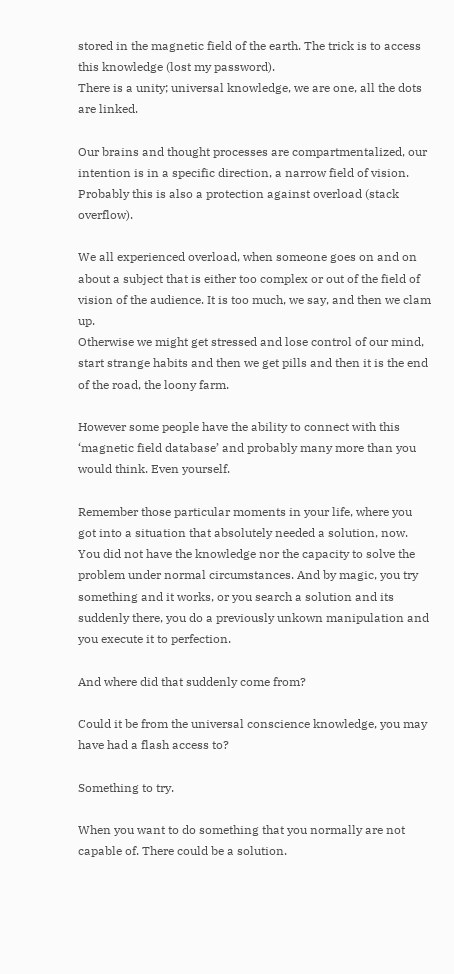stored in the magnetic field of the earth. The trick is to access this knowledge (lost my password).
There is a unity; universal knowledge, we are one, all the dots are linked.

Our brains and thought processes are compartmentalized, our intention is in a specific direction, a narrow field of vision. Probably this is also a protection against overload (stack overflow).

We all experienced overload, when someone goes on and on about a subject that is either too complex or out of the field of vision of the audience. It is too much, we say, and then we clam up.
Otherwise we might get stressed and lose control of our mind, start strange habits and then we get pills and then it is the end of the road, the loony farm.

However some people have the ability to connect with this ‘magnetic field database’ and probably many more than you would think. Even yourself.

Remember those particular moments in your life, where you got into a situation that absolutely needed a solution, now. You did not have the knowledge nor the capacity to solve the problem under normal circumstances. And by magic, you try something and it works, or you search a solution and its suddenly there, you do a previously unkown manipulation and you execute it to perfection.

And where did that suddenly come from?

Could it be from the universal conscience knowledge, you may have had a flash access to?

Something to try.

When you want to do something that you normally are not capable of. There could be a solution.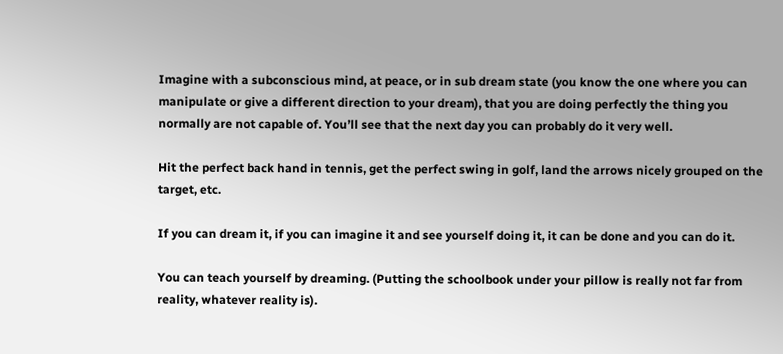Imagine with a subconscious mind, at peace, or in sub dream state (you know the one where you can manipulate or give a different direction to your dream), that you are doing perfectly the thing you normally are not capable of. You’ll see that the next day you can probably do it very well.

Hit the perfect back hand in tennis, get the perfect swing in golf, land the arrows nicely grouped on the target, etc.

If you can dream it, if you can imagine it and see yourself doing it, it can be done and you can do it.

You can teach yourself by dreaming. (Putting the schoolbook under your pillow is really not far from reality, whatever reality is).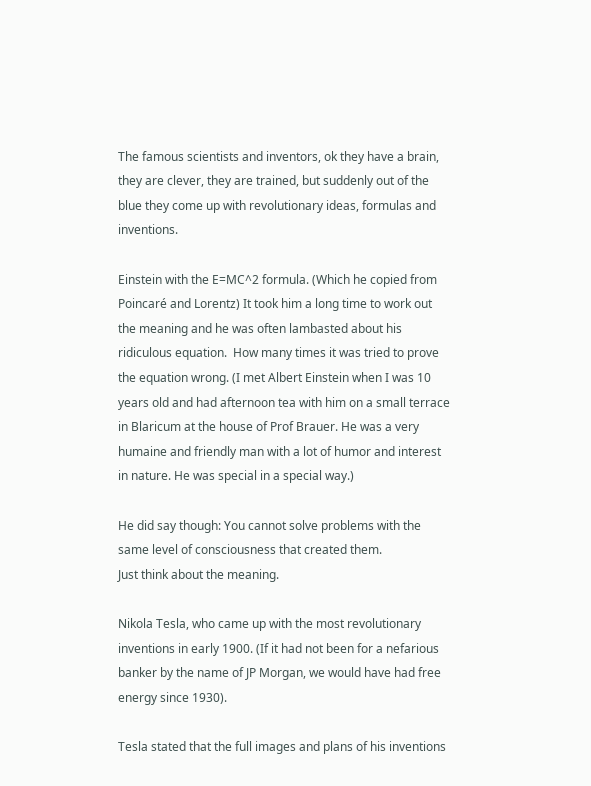The famous scientists and inventors, ok they have a brain, they are clever, they are trained, but suddenly out of the blue they come up with revolutionary ideas, formulas and inventions.

Einstein with the E=MC^2 formula. (Which he copied from Poincaré and Lorentz) It took him a long time to work out the meaning and he was often lambasted about his ridiculous equation.  How many times it was tried to prove the equation wrong. (I met Albert Einstein when I was 10 years old and had afternoon tea with him on a small terrace in Blaricum at the house of Prof Brauer. He was a very humaine and friendly man with a lot of humor and interest in nature. He was special in a special way.)

He did say though: You cannot solve problems with the same level of consciousness that created them.
Just think about the meaning.

Nikola Tesla, who came up with the most revolutionary inventions in early 1900. (If it had not been for a nefarious banker by the name of JP Morgan, we would have had free energy since 1930).

Tesla stated that the full images and plans of his inventions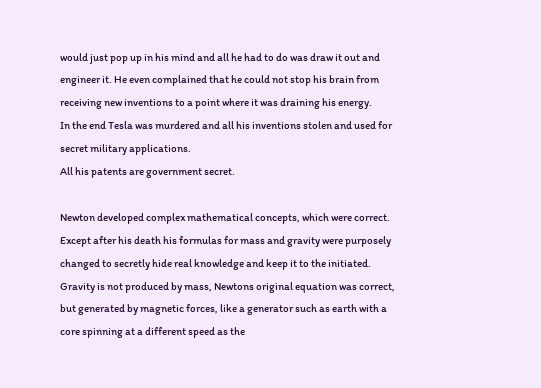would just pop up in his mind and all he had to do was draw it out and engineer it. He even complained that he could not stop his brain from receiving new inventions to a point where it was draining his energy.
In the end Tesla was murdered and all his inventions stolen and used for secret military applications.
All his patents are government secret.

Newton developed complex mathematical concepts, which were correct. Except after his death his formulas for mass and gravity were purposely changed to secretly hide real knowledge and keep it to the initiated.
Gravity is not produced by mass, Newtons original equation was correct, but generated by magnetic forces, like a generator such as earth with a core spinning at a different speed as the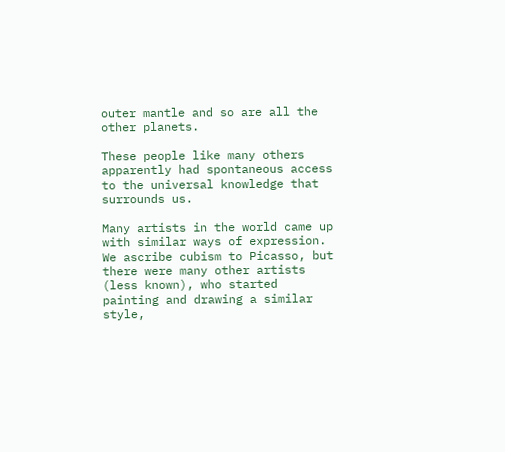outer mantle and so are all the other planets.

These people like many others apparently had spontaneous access to the universal knowledge that surrounds us.

Many artists in the world came up with similar ways of expression. We ascribe cubism to Picasso, but there were many other artists (less known), who started painting and drawing a similar style,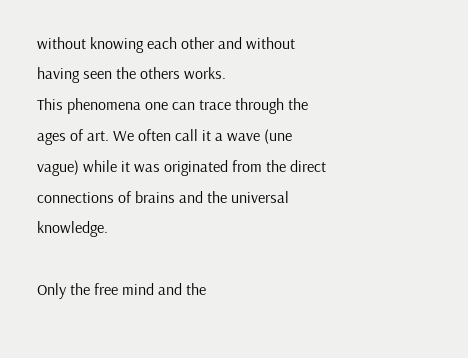without knowing each other and without having seen the others works.
This phenomena one can trace through the ages of art. We often call it a wave (une vague) while it was originated from the direct connections of brains and the universal knowledge.

Only the free mind and the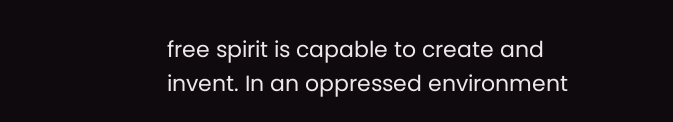free spirit is capable to create and invent. In an oppressed environment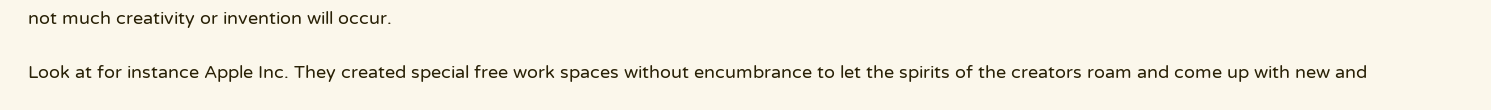not much creativity or invention will occur.

Look at for instance Apple Inc. They created special free work spaces without encumbrance to let the spirits of the creators roam and come up with new and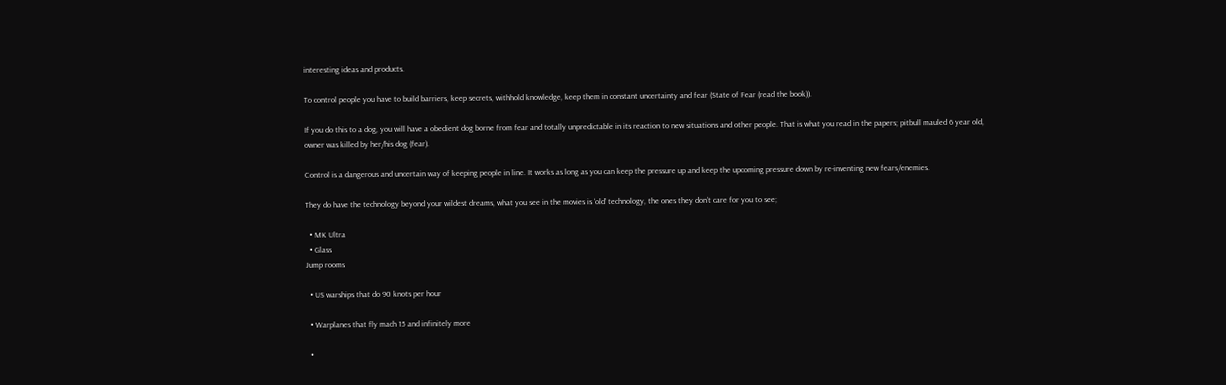interesting ideas and products.

To control people you have to build barriers, keep secrets, withhold knowledge, keep them in constant uncertainty and fear (State of Fear (read the book)).

If you do this to a dog, you will have a obedient dog borne from fear and totally unpredictable in its reaction to new situations and other people. That is what you read in the papers; pitbull mauled 6 year old, owner was killed by her/his dog (fear).

Control is a dangerous and uncertain way of keeping people in line. It works as long as you can keep the pressure up and keep the upcoming pressure down by re-inventing new fears/enemies.

They do have the technology beyond your wildest dreams, what you see in the movies is ‘old’ technology, the ones they don’t care for you to see;

  • MK Ultra
  • Glass
Jump rooms

  • US warships that do 90 knots per hour

  • Warplanes that fly mach 15 and infinitely more

  •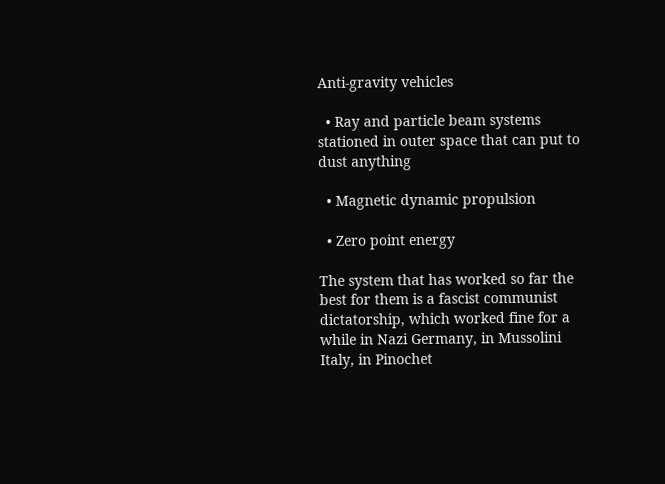Anti-gravity vehicles

  • Ray and particle beam systems stationed in outer space that can put to dust anything

  • Magnetic dynamic propulsion

  • Zero point energy

The system that has worked so far the best for them is a fascist communist dictatorship, which worked fine for a while in Nazi Germany, in Mussolini Italy, in Pinochet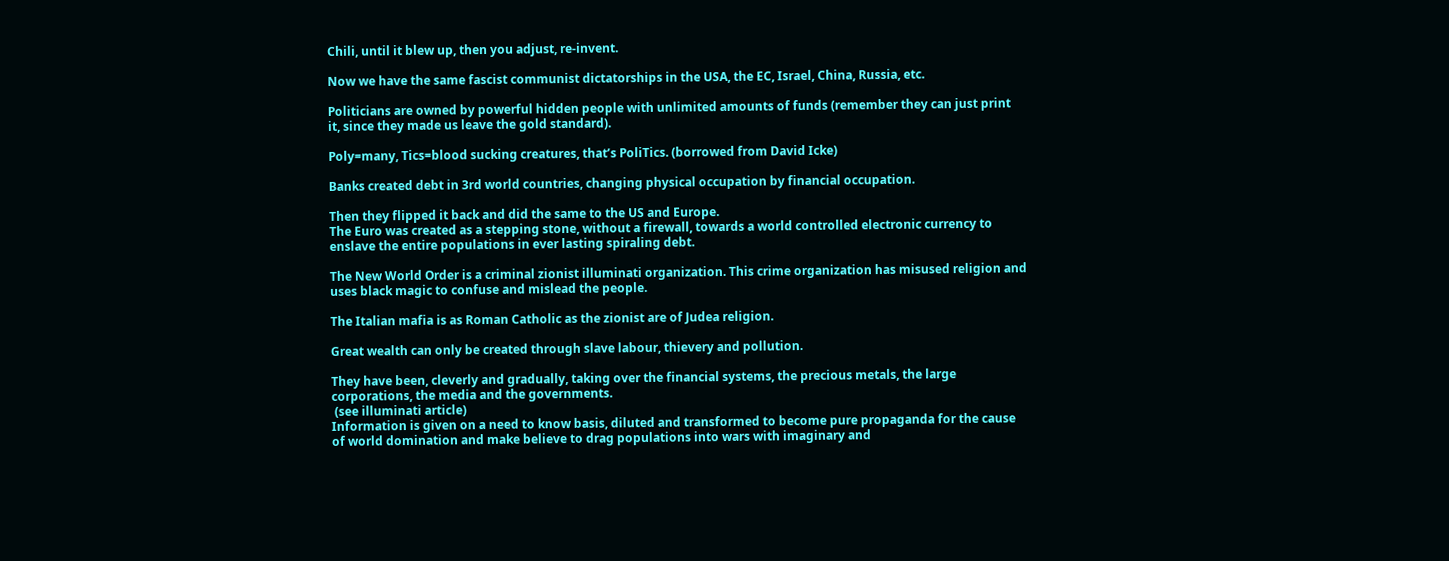Chili, until it blew up, then you adjust, re-invent.

Now we have the same fascist communist dictatorships in the USA, the EC, Israel, China, Russia, etc.

Politicians are owned by powerful hidden people with unlimited amounts of funds (remember they can just print it, since they made us leave the gold standard).

Poly=many, Tics=blood sucking creatures, that’s PoliTics. (borrowed from David Icke)

Banks created debt in 3rd world countries, changing physical occupation by financial occupation.

Then they flipped it back and did the same to the US and Europe.
The Euro was created as a stepping stone, without a firewall, towards a world controlled electronic currency to enslave the entire populations in ever lasting spiraling debt.

The New World Order is a criminal zionist illuminati organization. This crime organization has misused religion and uses black magic to confuse and mislead the people.

The Italian mafia is as Roman Catholic as the zionist are of Judea religion.

Great wealth can only be created through slave labour, thievery and pollution.

They have been, cleverly and gradually, taking over the financial systems, the precious metals, the large corporations, the media and the governments.
 (see illuminati article)
Information is given on a need to know basis, diluted and transformed to become pure propaganda for the cause of world domination and make believe to drag populations into wars with imaginary and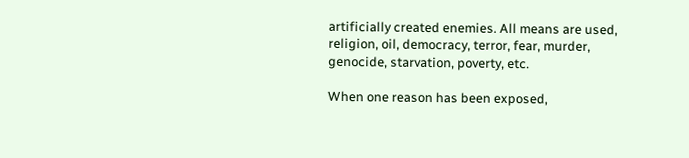artificially created enemies. All means are used, religion, oil, democracy, terror, fear, murder, genocide, starvation, poverty, etc.

When one reason has been exposed,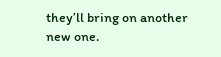they’ll bring on another new one.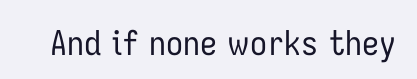And if none works they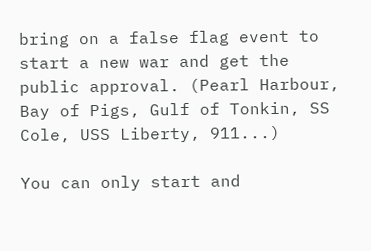bring on a false flag event to start a new war and get the public approval. (Pearl Harbour, Bay of Pigs, Gulf of Tonkin, SS Cole, USS Liberty, 911...)

You can only start and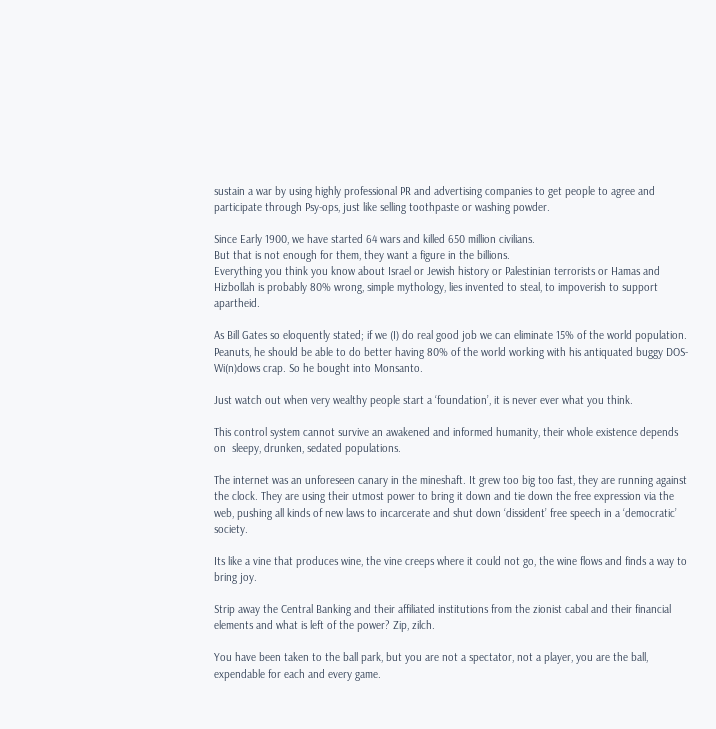sustain a war by using highly professional PR and advertising companies to get people to agree and participate through Psy-ops, just like selling toothpaste or washing powder.

Since Early 1900, we have started 64 wars and killed 650 million civilians.
But that is not enough for them, they want a figure in the billions.
Everything you think you know about Israel or Jewish history or Palestinian terrorists or Hamas and Hizbollah is probably 80% wrong, simple mythology, lies invented to steal, to impoverish to support apartheid.

As Bill Gates so eloquently stated; if we (I) do real good job we can eliminate 15% of the world population. Peanuts, he should be able to do better having 80% of the world working with his antiquated buggy DOS-Wi(n)dows crap. So he bought into Monsanto.

Just watch out when very wealthy people start a ‘foundation’, it is never ever what you think.

This control system cannot survive an awakened and informed humanity, their whole existence depends on  sleepy, drunken, sedated populations.

The internet was an unforeseen canary in the mineshaft. It grew too big too fast, they are running against the clock. They are using their utmost power to bring it down and tie down the free expression via the web, pushing all kinds of new laws to incarcerate and shut down ‘dissident’ free speech in a ‘democratic’ society.

Its like a vine that produces wine, the vine creeps where it could not go, the wine flows and finds a way to bring joy.

Strip away the Central Banking and their affiliated institutions from the zionist cabal and their financial elements and what is left of the power? Zip, zilch.

You have been taken to the ball park, but you are not a spectator, not a player, you are the ball, expendable for each and every game.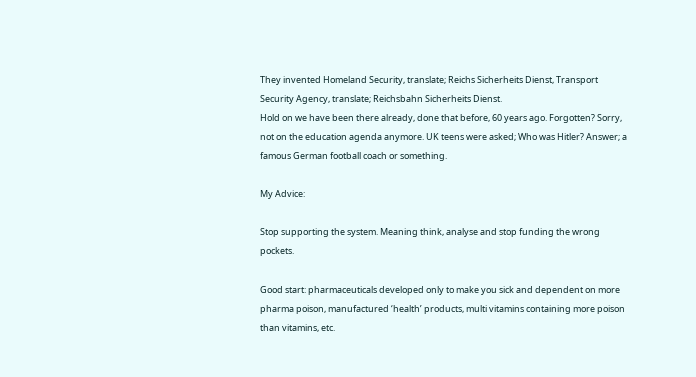They invented Homeland Security, translate; Reichs Sicherheits Dienst, Transport Security Agency, translate; Reichsbahn Sicherheits Dienst.
Hold on we have been there already, done that before, 60 years ago. Forgotten? Sorry, not on the education agenda anymore. UK teens were asked; Who was Hitler? Answer; a famous German football coach or something.

My Advice:

Stop supporting the system. Meaning think, analyse and stop funding the wrong pockets.

Good start: pharmaceuticals developed only to make you sick and dependent on more pharma poison, manufactured ‘health’ products, multi vitamins containing more poison than vitamins, etc.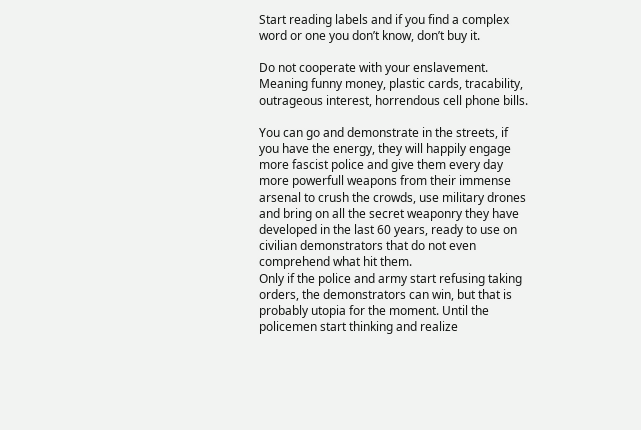Start reading labels and if you find a complex word or one you don’t know, don’t buy it.

Do not cooperate with your enslavement. Meaning funny money, plastic cards, tracability, outrageous interest, horrendous cell phone bills.

You can go and demonstrate in the streets, if you have the energy, they will happily engage more fascist police and give them every day more powerfull weapons from their immense arsenal to crush the crowds, use military drones and bring on all the secret weaponry they have developed in the last 60 years, ready to use on civilian demonstrators that do not even comprehend what hit them.
Only if the police and army start refusing taking orders, the demonstrators can win, but that is probably utopia for the moment. Until the policemen start thinking and realize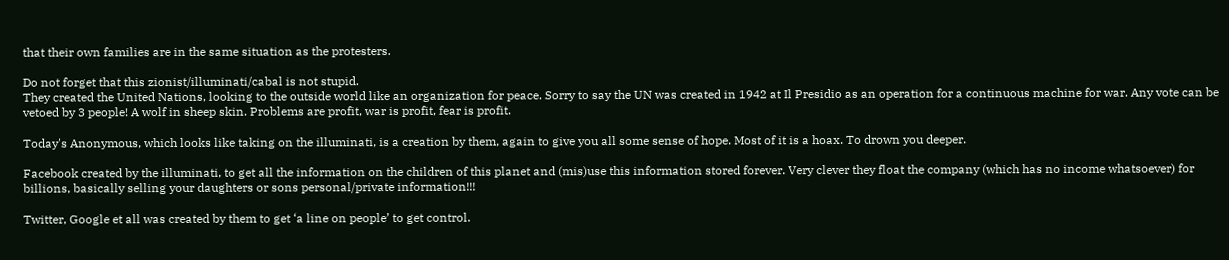that their own families are in the same situation as the protesters.

Do not forget that this zionist/illuminati/cabal is not stupid.
They created the United Nations, looking to the outside world like an organization for peace. Sorry to say the UN was created in 1942 at Il Presidio as an operation for a continuous machine for war. Any vote can be vetoed by 3 people! A wolf in sheep skin. Problems are profit, war is profit, fear is profit.

Today's Anonymous, which looks like taking on the illuminati, is a creation by them, again to give you all some sense of hope. Most of it is a hoax. To drown you deeper.

Facebook created by the illuminati, to get all the information on the children of this planet and (mis)use this information stored forever. Very clever they float the company (which has no income whatsoever) for billions, basically selling your daughters or sons personal/private information!!!

Twitter, Google et all was created by them to get ‘a line on people’ to get control.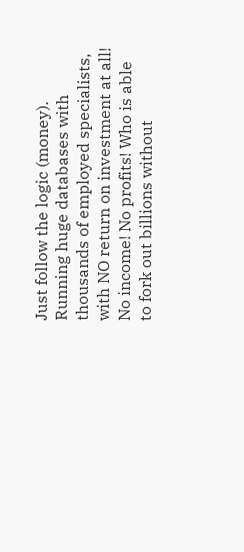Just follow the logic (money). Running huge databases with thousands of employed specialists, with NO return on investment at all! No income! No profits! Who is able to fork out billions without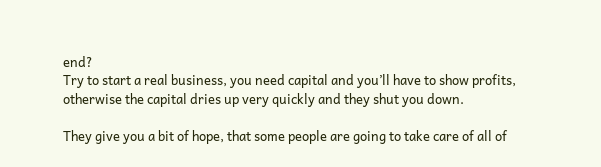end?
Try to start a real business, you need capital and you’ll have to show profits, otherwise the capital dries up very quickly and they shut you down.

They give you a bit of hope, that some people are going to take care of all of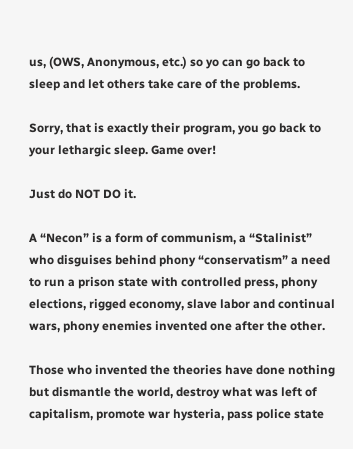us, (OWS, Anonymous, etc.) so yo can go back to sleep and let others take care of the problems.

Sorry, that is exactly their program, you go back to your lethargic sleep. Game over!

Just do NOT DO it.

A “Necon” is a form of communism, a “Stalinist” who disguises behind phony “conservatism” a need to run a prison state with controlled press, phony elections, rigged economy, slave labor and continual wars, phony enemies invented one after the other.

Those who invented the theories have done nothing but dismantle the world, destroy what was left of capitalism, promote war hysteria, pass police state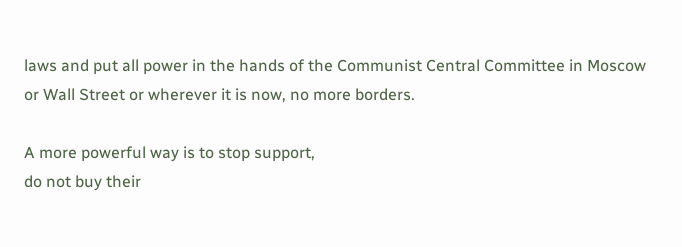laws and put all power in the hands of the Communist Central Committee in Moscow or Wall Street or wherever it is now, no more borders.

A more powerful way is to stop support,
do not buy their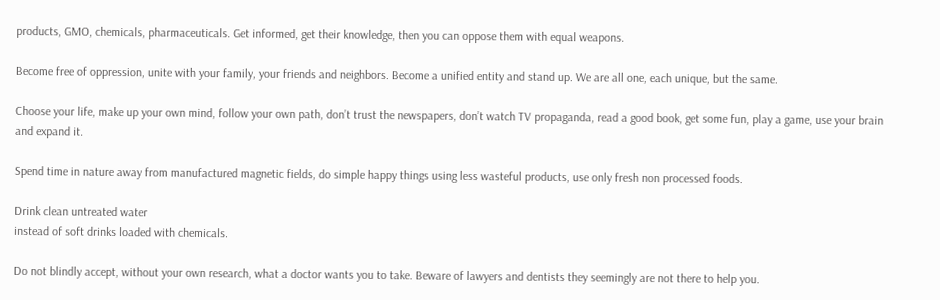products, GMO, chemicals, pharmaceuticals. Get informed, get their knowledge, then you can oppose them with equal weapons.

Become free of oppression, unite with your family, your friends and neighbors. Become a unified entity and stand up. We are all one, each unique, but the same.

Choose your life, make up your own mind, follow your own path, don’t trust the newspapers, don’t watch TV propaganda, read a good book, get some fun, play a game, use your brain and expand it.

Spend time in nature away from manufactured magnetic fields, do simple happy things using less wasteful products, use only fresh non processed foods.

Drink clean untreated water
instead of soft drinks loaded with chemicals.

Do not blindly accept, without your own research, what a doctor wants you to take. Beware of lawyers and dentists they seemingly are not there to help you.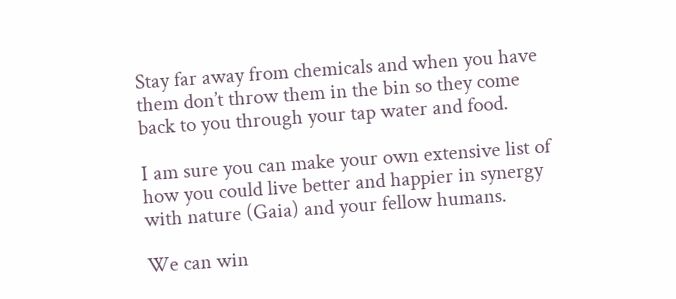Stay far away from chemicals and when you have them don’t throw them in the bin so they come back to you through your tap water and food.

I am sure you can make your own extensive list of how you could live better and happier in synergy with nature (Gaia) and your fellow humans.

We can win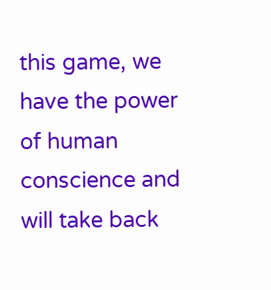this game, we have the power of human conscience and will take back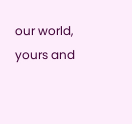our world, yours and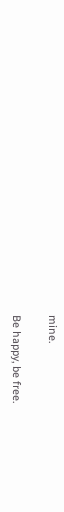mine.

Be happy, be free.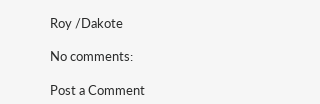Roy /Dakote

No comments:

Post a Comment